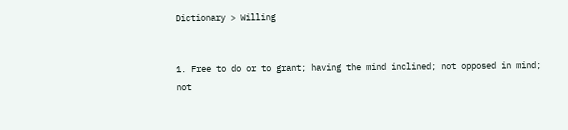Dictionary > Willing


1. Free to do or to grant; having the mind inclined; not opposed in mind; not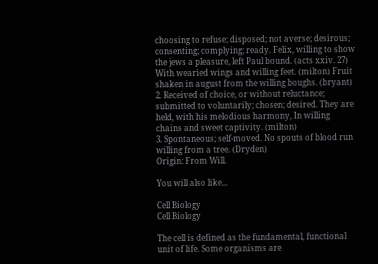choosing to refuse; disposed; not averse; desirous; consenting; complying; ready. Felix, willing to show the jews a pleasure, left Paul bound. (acts xxiv. 27) With wearied wings and willing feet. (milton) Fruit shaken in august from the willing boughs. (bryant)
2. Received of choice, or without reluctance; submitted to voluntarily; chosen; desired. They are held, with his melodious harmony, In willing chains and sweet captivity. (milton)
3. Spontaneous; self-moved. No spouts of blood run willing from a tree. (Dryden)
Origin: From Will.

You will also like...

Cell Biology
Cell Biology

The cell is defined as the fundamental, functional unit of life. Some organisms are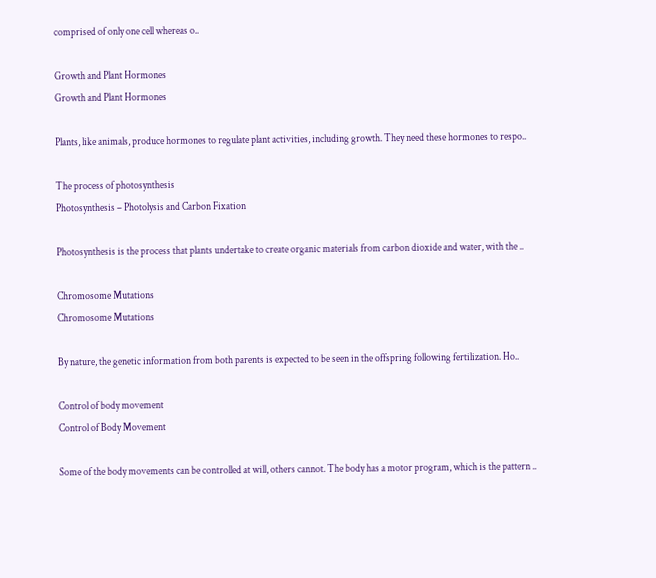comprised of only one cell whereas o..

Growth and Plant Hormones
Growth and Plant Hormones

Plants, like animals, produce hormones to regulate plant activities, including growth. They need these hormones to respo..

The process of photosynthesis
Photosynthesis – Photolysis and Carbon Fixation

Photosynthesis is the process that plants undertake to create organic materials from carbon dioxide and water, with the ..

Chromosome Mutations
Chromosome Mutations

By nature, the genetic information from both parents is expected to be seen in the offspring following fertilization. Ho..

Control of body movement
Control of Body Movement

Some of the body movements can be controlled at will, others cannot. The body has a motor program, which is the pattern ..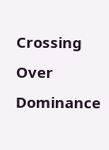Crossing Over
Dominance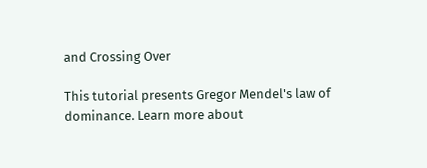and Crossing Over

This tutorial presents Gregor Mendel's law of dominance. Learn more about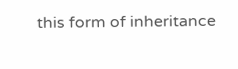this form of inheritance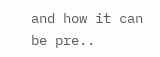and how it can be pre..